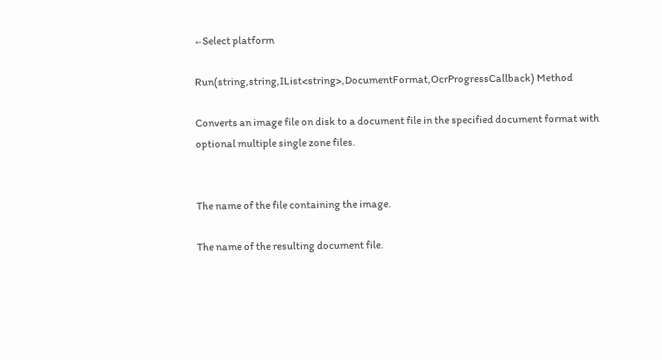←Select platform

Run(string,string,IList<string>,DocumentFormat,OcrProgressCallback) Method

Converts an image file on disk to a document file in the specified document format with optional multiple single zone files.


The name of the file containing the image.

The name of the resulting document file.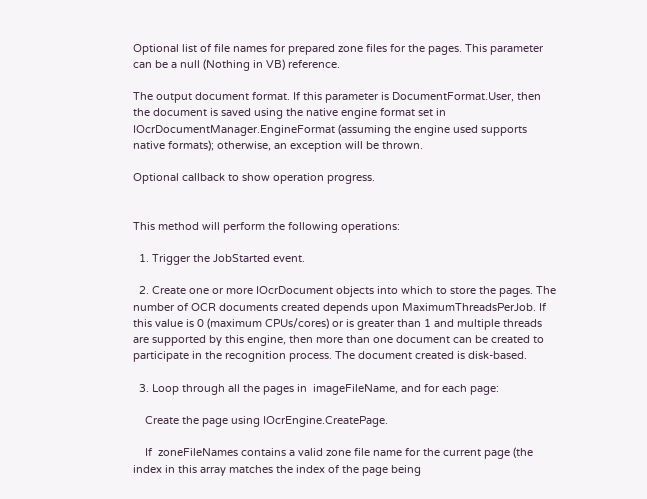Optional list of file names for prepared zone files for the pages. This parameter can be a null (Nothing in VB) reference.

The output document format. If this parameter is DocumentFormat.User, then the document is saved using the native engine format set in IOcrDocumentManager.EngineFormat (assuming the engine used supports native formats); otherwise, an exception will be thrown.

Optional callback to show operation progress.


This method will perform the following operations:

  1. Trigger the JobStarted event.

  2. Create one or more IOcrDocument objects into which to store the pages. The number of OCR documents created depends upon MaximumThreadsPerJob. If this value is 0 (maximum CPUs/cores) or is greater than 1 and multiple threads are supported by this engine, then more than one document can be created to participate in the recognition process. The document created is disk-based.

  3. Loop through all the pages in  imageFileName, and for each page:

    Create the page using IOcrEngine.CreatePage.

    If  zoneFileNames contains a valid zone file name for the current page (the index in this array matches the index of the page being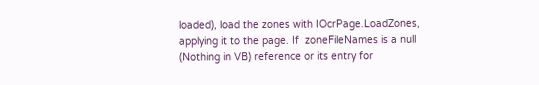loaded), load the zones with IOcrPage.LoadZones, applying it to the page. If  zoneFileNames is a null (Nothing in VB) reference or its entry for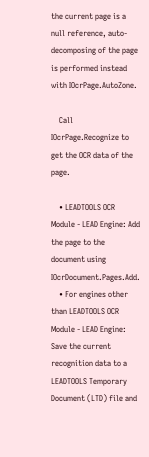the current page is a null reference, auto-decomposing of the page is performed instead with IOcrPage.AutoZone.

    Call IOcrPage.Recognize to get the OCR data of the page.

    • LEADTOOLS OCR Module - LEAD Engine: Add the page to the document using IOcrDocument.Pages.Add.
    • For engines other than LEADTOOLS OCR Module - LEAD Engine: Save the current recognition data to a LEADTOOLS Temporary Document (LTD) file and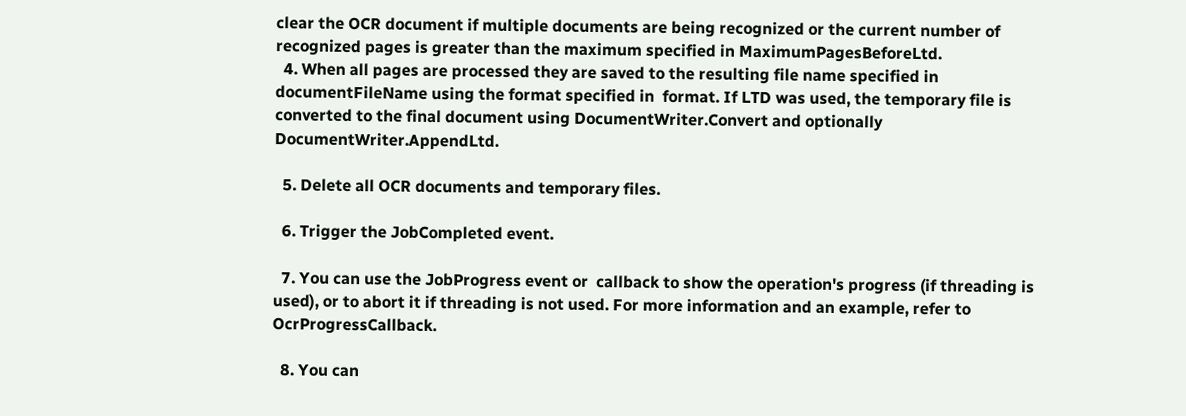clear the OCR document if multiple documents are being recognized or the current number of recognized pages is greater than the maximum specified in MaximumPagesBeforeLtd.
  4. When all pages are processed they are saved to the resulting file name specified in  documentFileName using the format specified in  format. If LTD was used, the temporary file is converted to the final document using DocumentWriter.Convert and optionally DocumentWriter.AppendLtd.

  5. Delete all OCR documents and temporary files.

  6. Trigger the JobCompleted event.

  7. You can use the JobProgress event or  callback to show the operation's progress (if threading is used), or to abort it if threading is not used. For more information and an example, refer to OcrProgressCallback.

  8. You can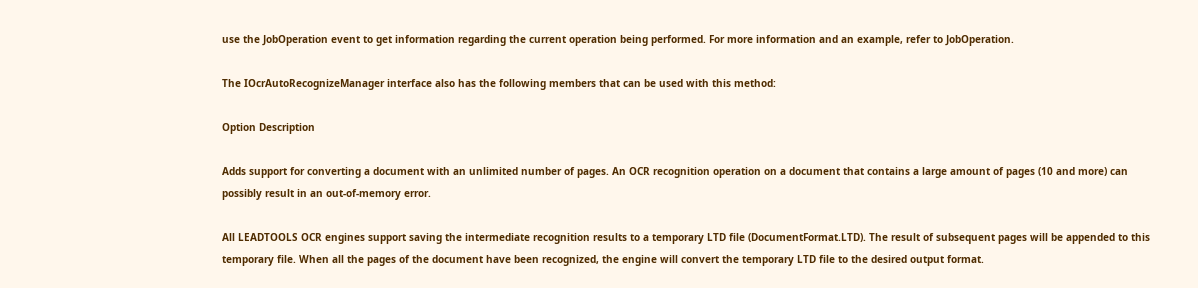use the JobOperation event to get information regarding the current operation being performed. For more information and an example, refer to JobOperation.

The IOcrAutoRecognizeManager interface also has the following members that can be used with this method:

Option Description

Adds support for converting a document with an unlimited number of pages. An OCR recognition operation on a document that contains a large amount of pages (10 and more) can possibly result in an out-of-memory error.

All LEADTOOLS OCR engines support saving the intermediate recognition results to a temporary LTD file (DocumentFormat.LTD). The result of subsequent pages will be appended to this temporary file. When all the pages of the document have been recognized, the engine will convert the temporary LTD file to the desired output format.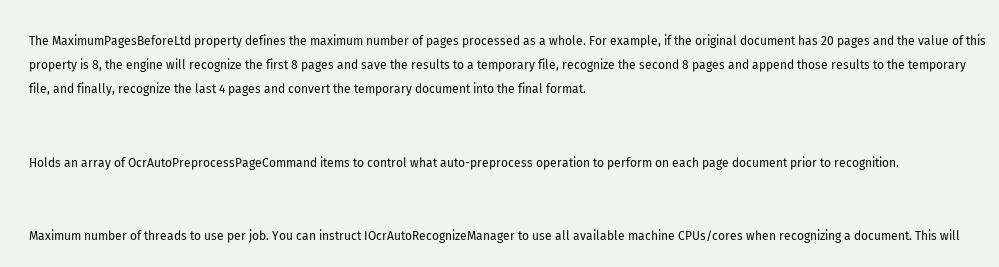The MaximumPagesBeforeLtd property defines the maximum number of pages processed as a whole. For example, if the original document has 20 pages and the value of this property is 8, the engine will recognize the first 8 pages and save the results to a temporary file, recognize the second 8 pages and append those results to the temporary file, and finally, recognize the last 4 pages and convert the temporary document into the final format.


Holds an array of OcrAutoPreprocessPageCommand items to control what auto-preprocess operation to perform on each page document prior to recognition.


Maximum number of threads to use per job. You can instruct IOcrAutoRecognizeManager to use all available machine CPUs/cores when recognizing a document. This will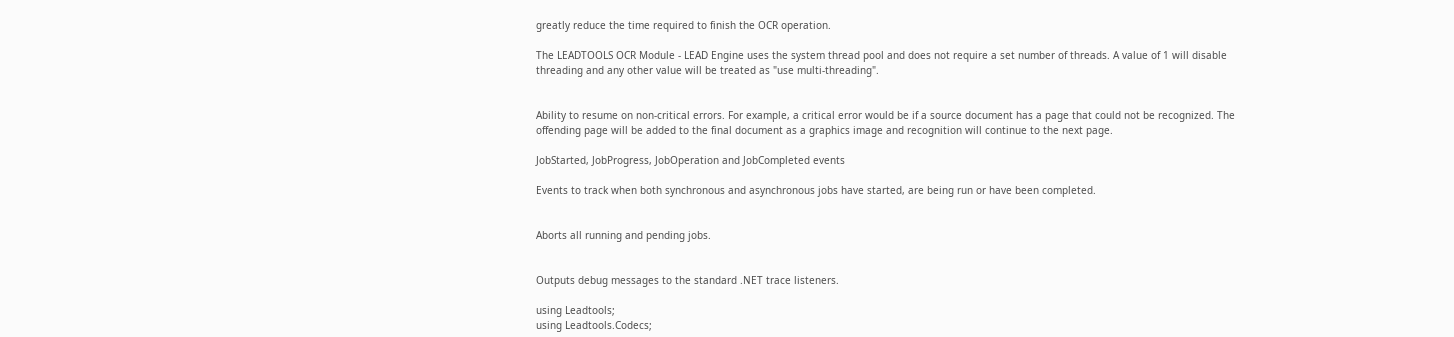greatly reduce the time required to finish the OCR operation.

The LEADTOOLS OCR Module - LEAD Engine uses the system thread pool and does not require a set number of threads. A value of 1 will disable threading and any other value will be treated as "use multi-threading".


Ability to resume on non-critical errors. For example, a critical error would be if a source document has a page that could not be recognized. The offending page will be added to the final document as a graphics image and recognition will continue to the next page.

JobStarted, JobProgress, JobOperation and JobCompleted events

Events to track when both synchronous and asynchronous jobs have started, are being run or have been completed.


Aborts all running and pending jobs.


Outputs debug messages to the standard .NET trace listeners.

using Leadtools;
using Leadtools.Codecs;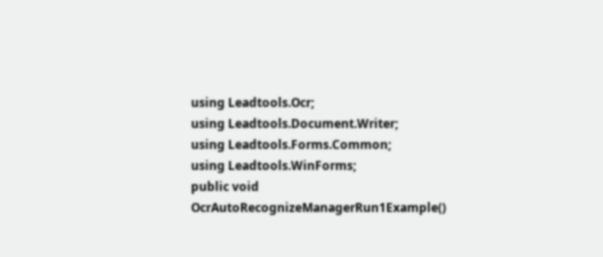using Leadtools.Ocr;
using Leadtools.Document.Writer;
using Leadtools.Forms.Common;
using Leadtools.WinForms;
public void OcrAutoRecognizeManagerRun1Example()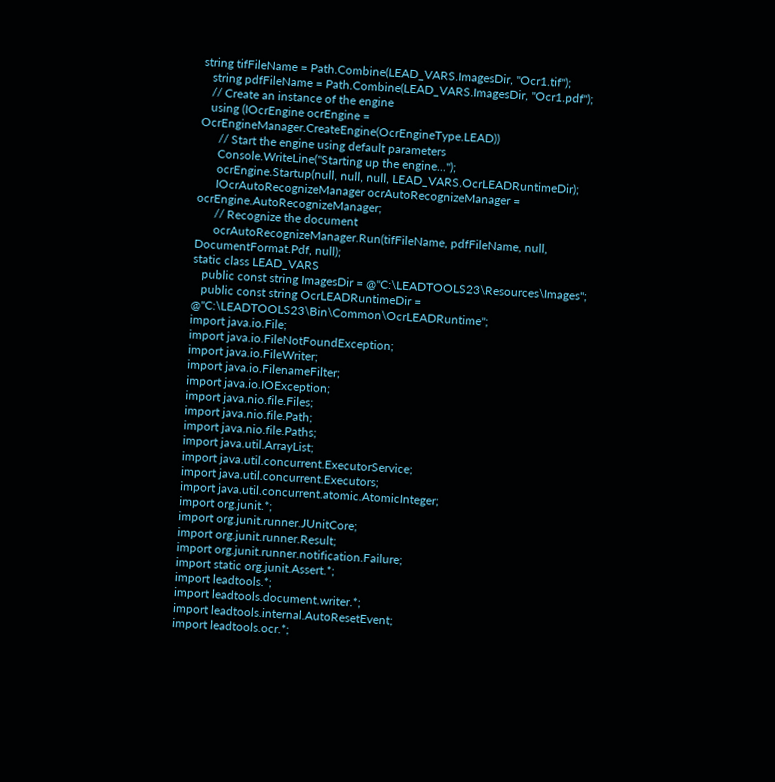string tifFileName = Path.Combine(LEAD_VARS.ImagesDir, "Ocr1.tif");
   string pdfFileName = Path.Combine(LEAD_VARS.ImagesDir, "Ocr1.pdf");
   // Create an instance of the engine
   using (IOcrEngine ocrEngine = OcrEngineManager.CreateEngine(OcrEngineType.LEAD))
      // Start the engine using default parameters
      Console.WriteLine("Starting up the engine...");
      ocrEngine.Startup(null, null, null, LEAD_VARS.OcrLEADRuntimeDir);
      IOcrAutoRecognizeManager ocrAutoRecognizeManager = ocrEngine.AutoRecognizeManager;
      // Recognize the document
      ocrAutoRecognizeManager.Run(tifFileName, pdfFileName, null, DocumentFormat.Pdf, null);
static class LEAD_VARS
   public const string ImagesDir = @"C:\LEADTOOLS23\Resources\Images";
   public const string OcrLEADRuntimeDir = @"C:\LEADTOOLS23\Bin\Common\OcrLEADRuntime";
import java.io.File;
import java.io.FileNotFoundException;
import java.io.FileWriter;
import java.io.FilenameFilter;
import java.io.IOException;
import java.nio.file.Files;
import java.nio.file.Path;
import java.nio.file.Paths;
import java.util.ArrayList;
import java.util.concurrent.ExecutorService;
import java.util.concurrent.Executors;
import java.util.concurrent.atomic.AtomicInteger;
import org.junit.*;
import org.junit.runner.JUnitCore;
import org.junit.runner.Result;
import org.junit.runner.notification.Failure;
import static org.junit.Assert.*;
import leadtools.*;
import leadtools.document.writer.*;
import leadtools.internal.AutoResetEvent;
import leadtools.ocr.*;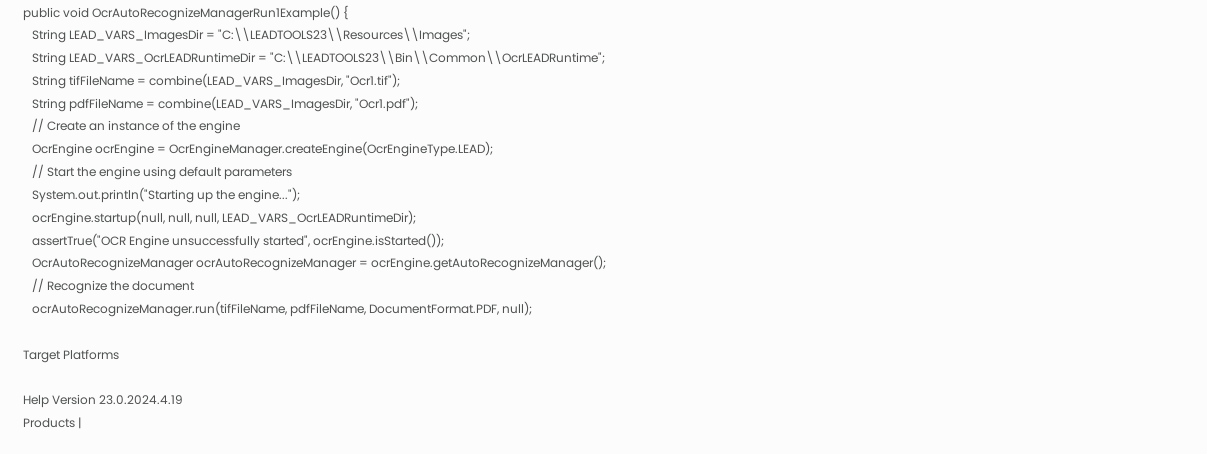public void OcrAutoRecognizeManagerRun1Example() {
   String LEAD_VARS_ImagesDir = "C:\\LEADTOOLS23\\Resources\\Images";
   String LEAD_VARS_OcrLEADRuntimeDir = "C:\\LEADTOOLS23\\Bin\\Common\\OcrLEADRuntime";
   String tifFileName = combine(LEAD_VARS_ImagesDir, "Ocr1.tif");
   String pdfFileName = combine(LEAD_VARS_ImagesDir, "Ocr1.pdf");
   // Create an instance of the engine
   OcrEngine ocrEngine = OcrEngineManager.createEngine(OcrEngineType.LEAD);
   // Start the engine using default parameters
   System.out.println("Starting up the engine...");
   ocrEngine.startup(null, null, null, LEAD_VARS_OcrLEADRuntimeDir);
   assertTrue("OCR Engine unsuccessfully started", ocrEngine.isStarted());
   OcrAutoRecognizeManager ocrAutoRecognizeManager = ocrEngine.getAutoRecognizeManager();
   // Recognize the document
   ocrAutoRecognizeManager.run(tifFileName, pdfFileName, DocumentFormat.PDF, null);

Target Platforms

Help Version 23.0.2024.4.19
Products |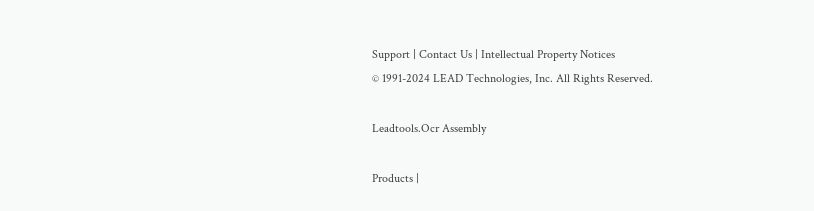Support | Contact Us | Intellectual Property Notices
© 1991-2024 LEAD Technologies, Inc. All Rights Reserved.

Leadtools.Ocr Assembly

Products |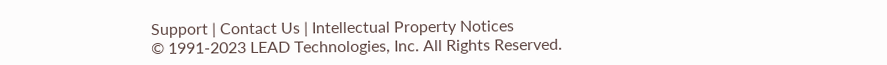Support | Contact Us | Intellectual Property Notices
© 1991-2023 LEAD Technologies, Inc. All Rights Reserved.